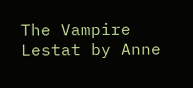The Vampire Lestat by Anne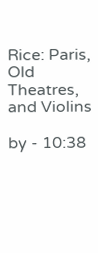Rice: Paris, Old Theatres, and Violins

by - 10:38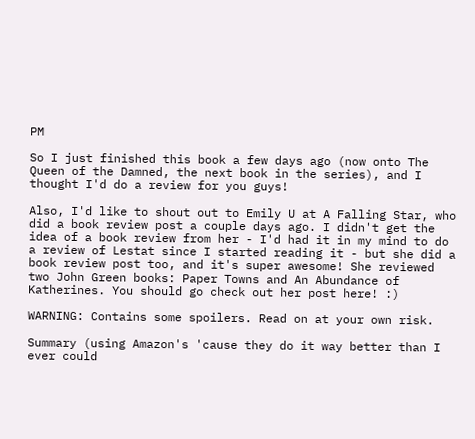PM

So I just finished this book a few days ago (now onto The Queen of the Damned, the next book in the series), and I thought I'd do a review for you guys!

Also, I'd like to shout out to Emily U at A Falling Star, who did a book review post a couple days ago. I didn't get the idea of a book review from her - I'd had it in my mind to do a review of Lestat since I started reading it - but she did a book review post too, and it's super awesome! She reviewed two John Green books: Paper Towns and An Abundance of Katherines. You should go check out her post here! :)

WARNING: Contains some spoilers. Read on at your own risk.

Summary (using Amazon's 'cause they do it way better than I ever could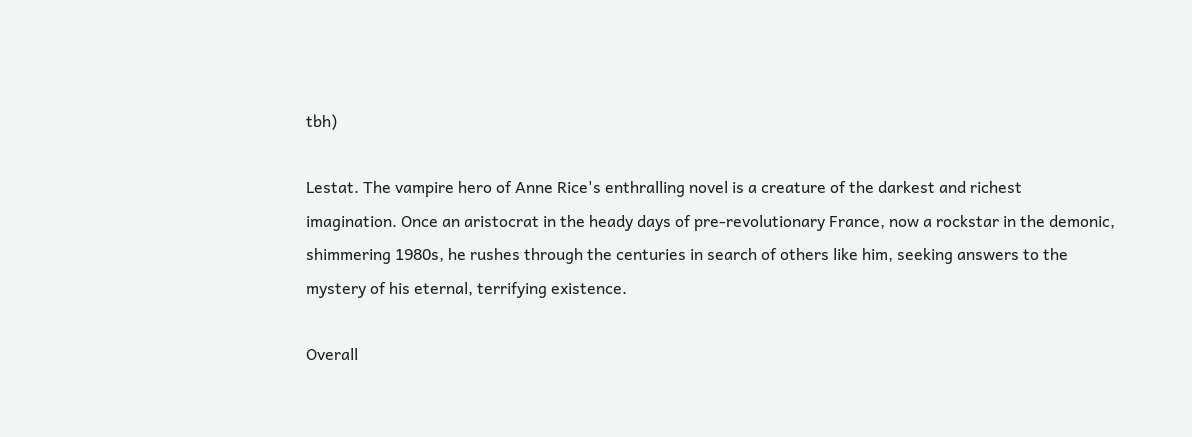tbh)

Lestat. The vampire hero of Anne Rice's enthralling novel is a creature of the darkest and richest imagination. Once an aristocrat in the heady days of pre-revolutionary France, now a rockstar in the demonic, shimmering 1980s, he rushes through the centuries in search of others like him, seeking answers to the mystery of his eternal, terrifying existence.

Overall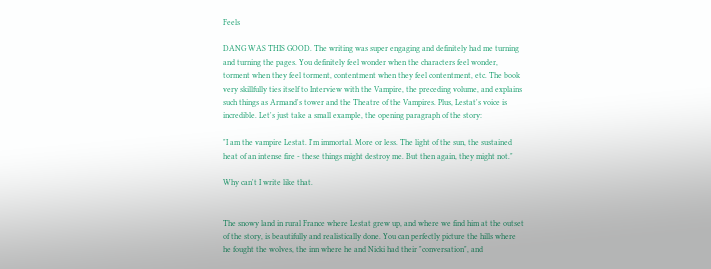Feels

DANG WAS THIS GOOD. The writing was super engaging and definitely had me turning and turning the pages. You definitely feel wonder when the characters feel wonder, torment when they feel torment, contentment when they feel contentment, etc. The book very skillfully ties itself to Interview with the Vampire, the preceding volume, and explains such things as Armand's tower and the Theatre of the Vampires. Plus, Lestat's voice is incredible. Let's just take a small example, the opening paragraph of the story:

"I am the vampire Lestat. I'm immortal. More or less. The light of the sun, the sustained heat of an intense fire - these things might destroy me. But then again, they might not."

Why can't I write like that.


The snowy land in rural France where Lestat grew up, and where we find him at the outset of the story, is beautifully and realistically done. You can perfectly picture the hills where he fought the wolves, the inn where he and Nicki had their "conversation", and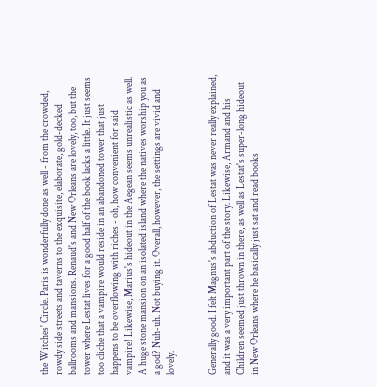the Witches' Circle. Paris is wonderfully done as well - from the crowded, rowdy side streets and taverns to the exquisite, elaborate, gold-decked ballrooms and mansions. Renaud's and New Orleans are lovely, too, but the tower where Lestat lives for a good half of the book lacks a little. It just seems too cliche that a vampire would reside in an abandoned tower that just happens to be overflowing with riches - oh, how convenient for said vampire! Likewise, Marius's hideout in the Aegean seems unrealistic as well. A huge stone mansion on an isolated island where the natives worship you as a god? Nuh-uh. Not buying it. Overall, however, the settings are vivid and lovely.


Generally good. I felt Magnus's abduction of Lestat was never really explained, and it was a very important part of the story. Likewise, Armand and his Children seemed just thrown in there, as well as Lestat's super-long hideout in New Orleans where he basically just sat and read books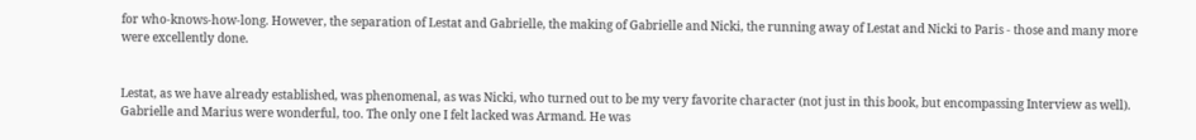for who-knows-how-long. However, the separation of Lestat and Gabrielle, the making of Gabrielle and Nicki, the running away of Lestat and Nicki to Paris - those and many more were excellently done.


Lestat, as we have already established, was phenomenal, as was Nicki, who turned out to be my very favorite character (not just in this book, but encompassing Interview as well). Gabrielle and Marius were wonderful, too. The only one I felt lacked was Armand. He was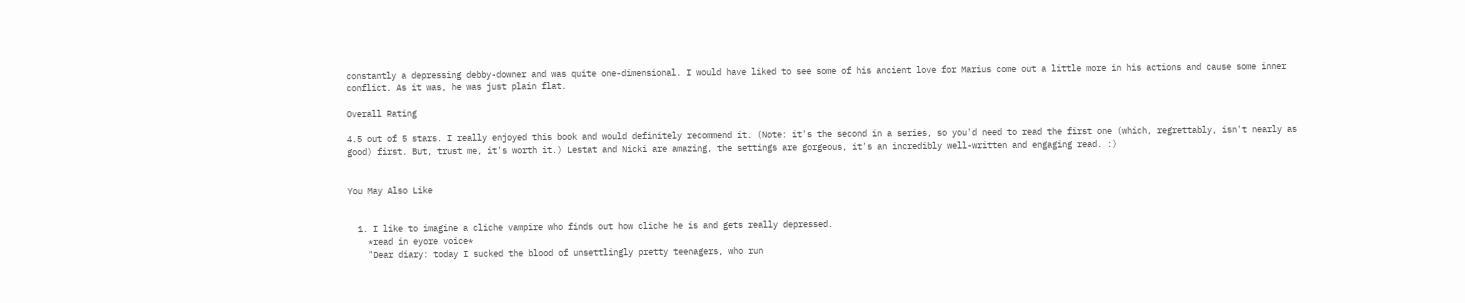constantly a depressing debby-downer and was quite one-dimensional. I would have liked to see some of his ancient love for Marius come out a little more in his actions and cause some inner conflict. As it was, he was just plain flat.

Overall Rating

4.5 out of 5 stars. I really enjoyed this book and would definitely recommend it. (Note: it's the second in a series, so you'd need to read the first one (which, regrettably, isn't nearly as good) first. But, trust me, it's worth it.) Lestat and Nicki are amazing, the settings are gorgeous, it's an incredibly well-written and engaging read. :)


You May Also Like


  1. I like to imagine a cliche vampire who finds out how cliche he is and gets really depressed.
    *read in eyore voice*
    "Dear diary: today I sucked the blood of unsettlingly pretty teenagers, who run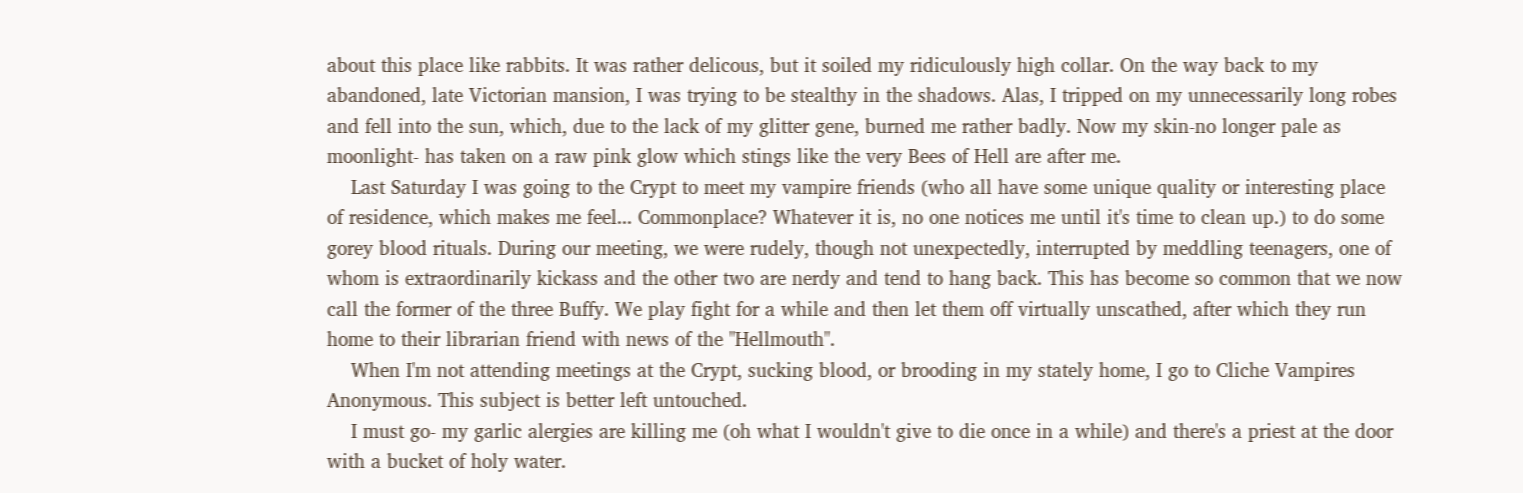about this place like rabbits. It was rather delicous, but it soiled my ridiculously high collar. On the way back to my abandoned, late Victorian mansion, I was trying to be stealthy in the shadows. Alas, I tripped on my unnecessarily long robes and fell into the sun, which, due to the lack of my glitter gene, burned me rather badly. Now my skin-no longer pale as moonlight- has taken on a raw pink glow which stings like the very Bees of Hell are after me.
    Last Saturday I was going to the Crypt to meet my vampire friends (who all have some unique quality or interesting place of residence, which makes me feel... Commonplace? Whatever it is, no one notices me until it's time to clean up.) to do some gorey blood rituals. During our meeting, we were rudely, though not unexpectedly, interrupted by meddling teenagers, one of whom is extraordinarily kickass and the other two are nerdy and tend to hang back. This has become so common that we now call the former of the three Buffy. We play fight for a while and then let them off virtually unscathed, after which they run home to their librarian friend with news of the "Hellmouth".
    When I'm not attending meetings at the Crypt, sucking blood, or brooding in my stately home, I go to Cliche Vampires Anonymous. This subject is better left untouched.
    I must go- my garlic alergies are killing me (oh what I wouldn't give to die once in a while) and there's a priest at the door with a bucket of holy water.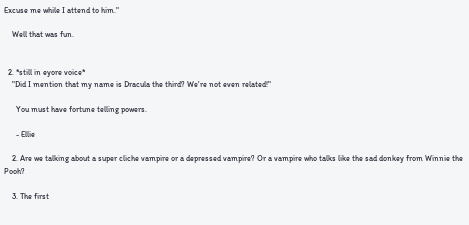Excuse me while I attend to him."

    Well that was fun.


  2. *still in eyore voice*
    "Did I mention that my name is Dracula the third? We're not even related!"

      You must have fortune telling powers.

      - Ellie

    2. Are we talking about a super cliche vampire or a depressed vampire? Or a vampire who talks like the sad donkey from Winnie the Pooh?

    3. The first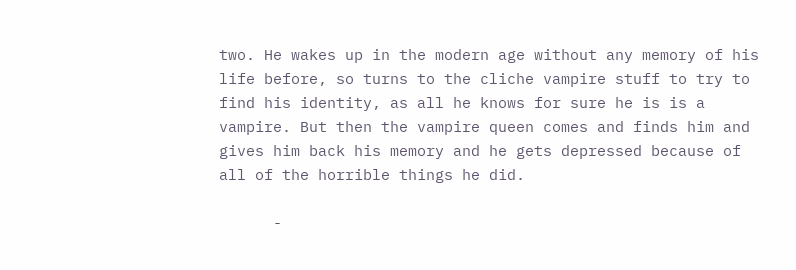two. He wakes up in the modern age without any memory of his life before, so turns to the cliche vampire stuff to try to find his identity, as all he knows for sure he is is a vampire. But then the vampire queen comes and finds him and gives him back his memory and he gets depressed because of all of the horrible things he did.

      -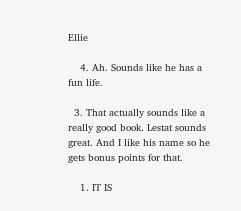Ellie

    4. Ah. Sounds like he has a fun life.

  3. That actually sounds like a really good book. Lestat sounds great. And I like his name so he gets bonus points for that.

    1. IT IS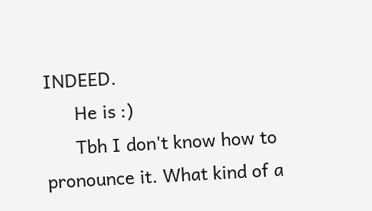INDEED.
      He is :)
      Tbh I don't know how to pronounce it. What kind of a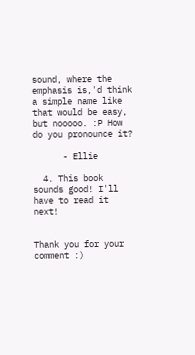sound, where the emphasis is,'d think a simple name like that would be easy, but nooooo. :P How do you pronounce it?

      - Ellie

  4. This book sounds good! I'll have to read it next!


Thank you for your comment :)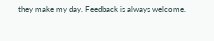they make my day. Feedback is always welcome.